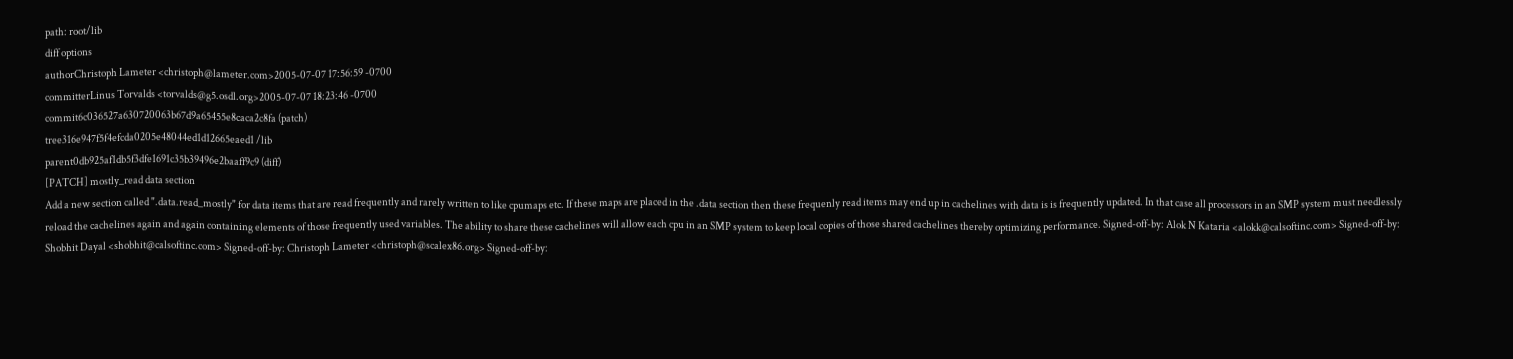path: root/lib
diff options
authorChristoph Lameter <christoph@lameter.com>2005-07-07 17:56:59 -0700
committerLinus Torvalds <torvalds@g5.osdl.org>2005-07-07 18:23:46 -0700
commit6c036527a630720063b67d9a65455e8caca2c8fa (patch)
tree316e947f5f4efcda0205e48044ed1d12665eaed1 /lib
parent0db925af1db5f3dfe1691c35b39496e2baaff9c9 (diff)
[PATCH] mostly_read data section
Add a new section called ".data.read_mostly" for data items that are read frequently and rarely written to like cpumaps etc. If these maps are placed in the .data section then these frequenly read items may end up in cachelines with data is is frequently updated. In that case all processors in an SMP system must needlessly reload the cachelines again and again containing elements of those frequently used variables. The ability to share these cachelines will allow each cpu in an SMP system to keep local copies of those shared cachelines thereby optimizing performance. Signed-off-by: Alok N Kataria <alokk@calsoftinc.com> Signed-off-by: Shobhit Dayal <shobhit@calsoftinc.com> Signed-off-by: Christoph Lameter <christoph@scalex86.org> Signed-off-by: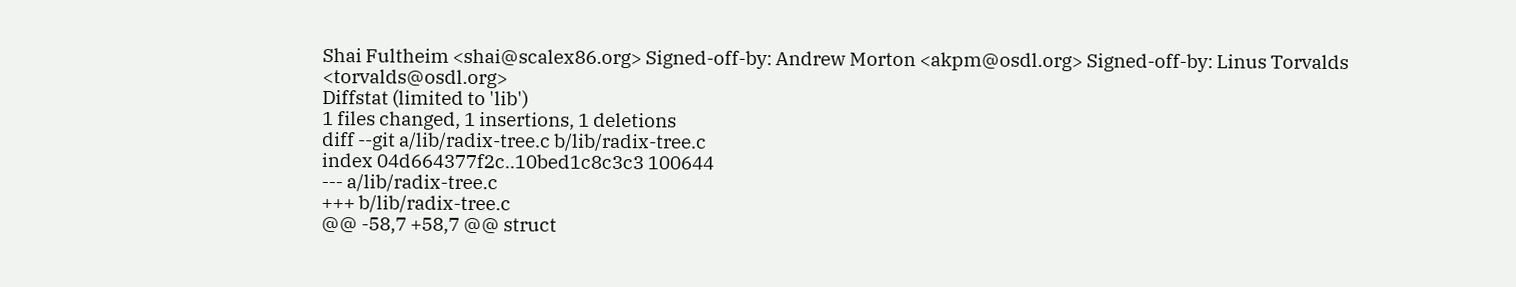Shai Fultheim <shai@scalex86.org> Signed-off-by: Andrew Morton <akpm@osdl.org> Signed-off-by: Linus Torvalds <torvalds@osdl.org>
Diffstat (limited to 'lib')
1 files changed, 1 insertions, 1 deletions
diff --git a/lib/radix-tree.c b/lib/radix-tree.c
index 04d664377f2c..10bed1c8c3c3 100644
--- a/lib/radix-tree.c
+++ b/lib/radix-tree.c
@@ -58,7 +58,7 @@ struct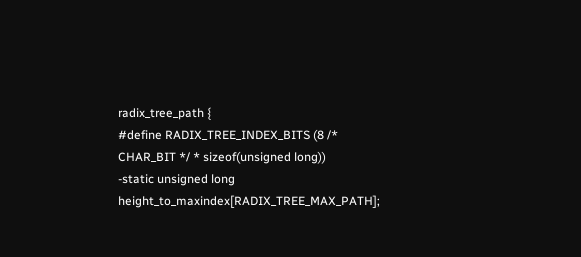radix_tree_path {
#define RADIX_TREE_INDEX_BITS (8 /* CHAR_BIT */ * sizeof(unsigned long))
-static unsigned long height_to_maxindex[RADIX_TREE_MAX_PATH];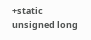+static unsigned long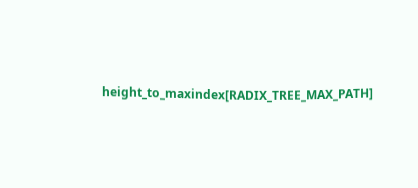height_to_maxindex[RADIX_TREE_MAX_PATH]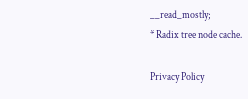__read_mostly;
* Radix tree node cache.

Privacy Policy